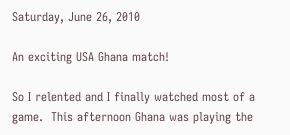Saturday, June 26, 2010

An exciting USA Ghana match!

So I relented and I finally watched most of a game.  This afternoon Ghana was playing the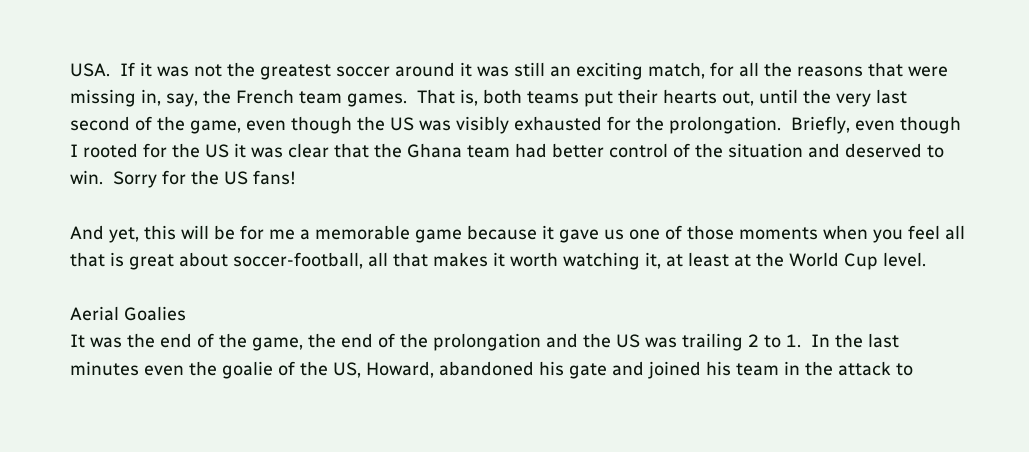USA.  If it was not the greatest soccer around it was still an exciting match, for all the reasons that were missing in, say, the French team games.  That is, both teams put their hearts out, until the very last second of the game, even though the US was visibly exhausted for the prolongation.  Briefly, even though I rooted for the US it was clear that the Ghana team had better control of the situation and deserved to win.  Sorry for the US fans!

And yet, this will be for me a memorable game because it gave us one of those moments when you feel all that is great about soccer-football, all that makes it worth watching it, at least at the World Cup level.

Aerial Goalies
It was the end of the game, the end of the prolongation and the US was trailing 2 to 1.  In the last minutes even the goalie of the US, Howard, abandoned his gate and joined his team in the attack to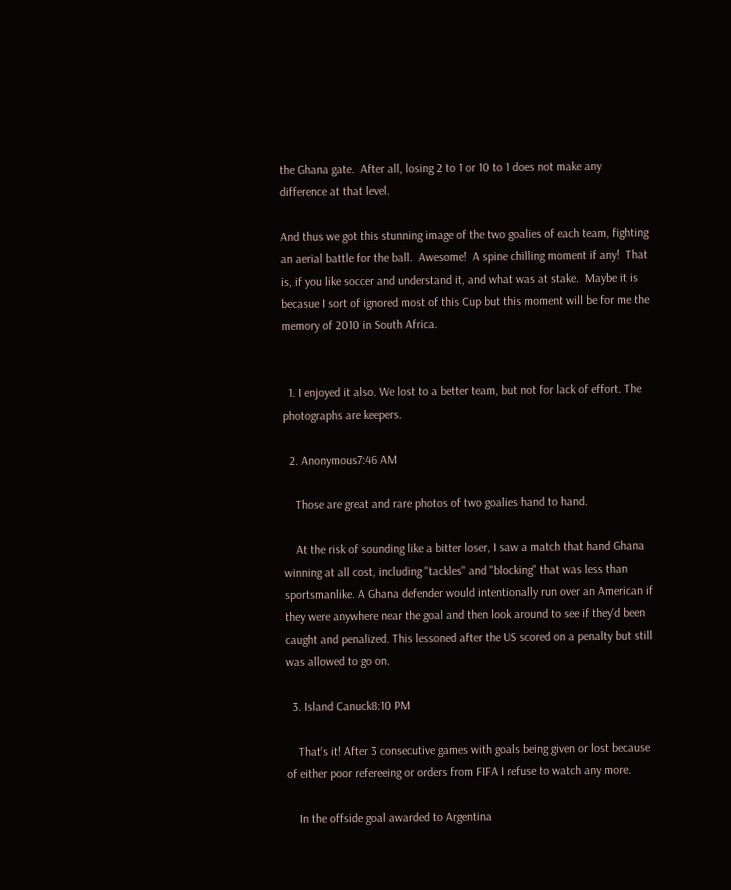the Ghana gate.  After all, losing 2 to 1 or 10 to 1 does not make any difference at that level.

And thus we got this stunning image of the two goalies of each team, fighting an aerial battle for the ball.  Awesome!  A spine chilling moment if any!  That is, if you like soccer and understand it, and what was at stake.  Maybe it is becasue I sort of ignored most of this Cup but this moment will be for me the memory of 2010 in South Africa.


  1. I enjoyed it also. We lost to a better team, but not for lack of effort. The photographs are keepers.

  2. Anonymous7:46 AM

    Those are great and rare photos of two goalies hand to hand.

    At the risk of sounding like a bitter loser, I saw a match that hand Ghana winning at all cost, including "tackles" and "blocking" that was less than sportsmanlike. A Ghana defender would intentionally run over an American if they were anywhere near the goal and then look around to see if they'd been caught and penalized. This lessoned after the US scored on a penalty but still was allowed to go on.

  3. Island Canuck8:10 PM

    That's it! After 3 consecutive games with goals being given or lost because of either poor refereeing or orders from FIFA I refuse to watch any more.

    In the offside goal awarded to Argentina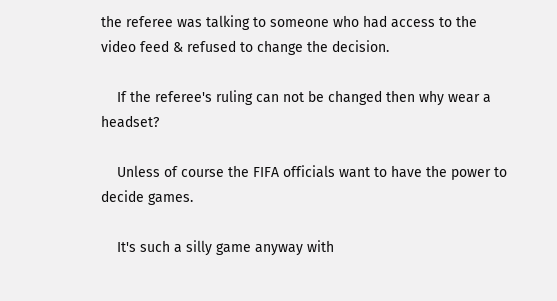the referee was talking to someone who had access to the video feed & refused to change the decision.

    If the referee's ruling can not be changed then why wear a headset?

    Unless of course the FIFA officials want to have the power to decide games.

    It's such a silly game anyway with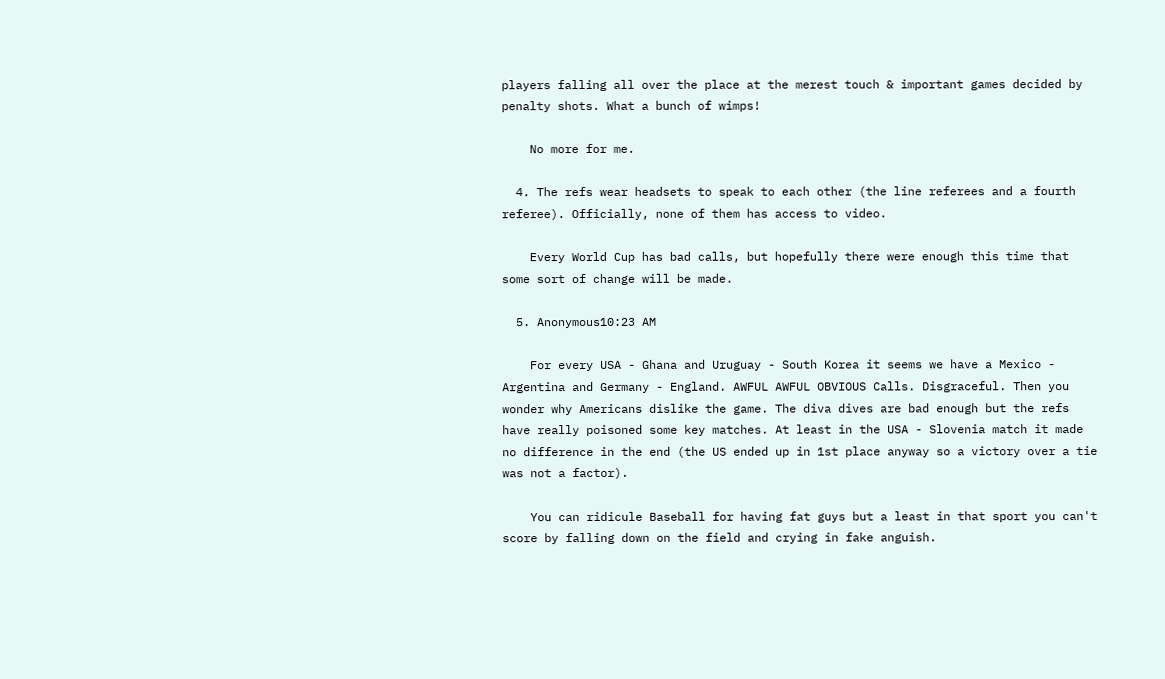players falling all over the place at the merest touch & important games decided by penalty shots. What a bunch of wimps!

    No more for me.

  4. The refs wear headsets to speak to each other (the line referees and a fourth referee). Officially, none of them has access to video.

    Every World Cup has bad calls, but hopefully there were enough this time that some sort of change will be made.

  5. Anonymous10:23 AM

    For every USA - Ghana and Uruguay - South Korea it seems we have a Mexico - Argentina and Germany - England. AWFUL AWFUL OBVIOUS Calls. Disgraceful. Then you wonder why Americans dislike the game. The diva dives are bad enough but the refs have really poisoned some key matches. At least in the USA - Slovenia match it made no difference in the end (the US ended up in 1st place anyway so a victory over a tie was not a factor).

    You can ridicule Baseball for having fat guys but a least in that sport you can't score by falling down on the field and crying in fake anguish.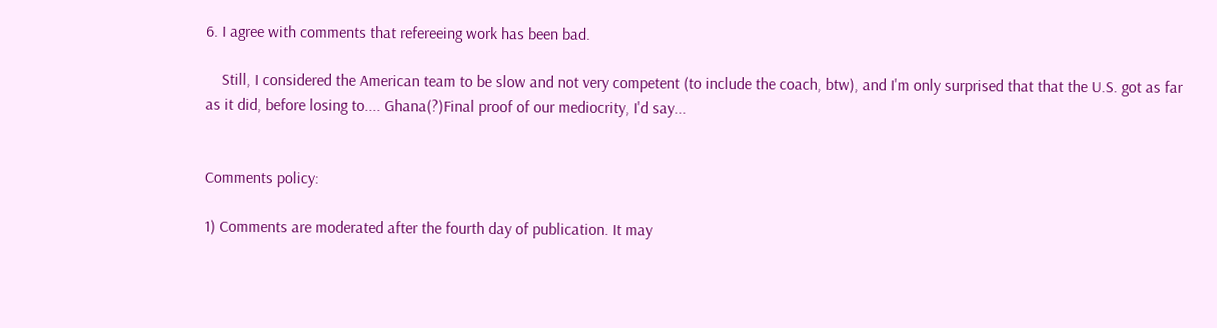6. I agree with comments that refereeing work has been bad.

    Still, I considered the American team to be slow and not very competent (to include the coach, btw), and I'm only surprised that that the U.S. got as far as it did, before losing to.... Ghana(?)Final proof of our mediocrity, I'd say...


Comments policy:

1) Comments are moderated after the fourth day of publication. It may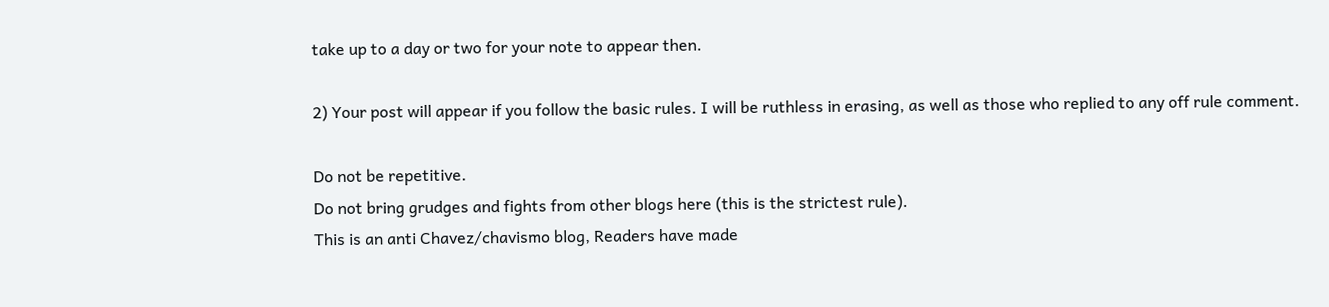take up to a day or two for your note to appear then.

2) Your post will appear if you follow the basic rules. I will be ruthless in erasing, as well as those who replied to any off rule comment.

Do not be repetitive.
Do not bring grudges and fights from other blogs here (this is the strictest rule).
This is an anti Chavez/chavismo blog, Readers have made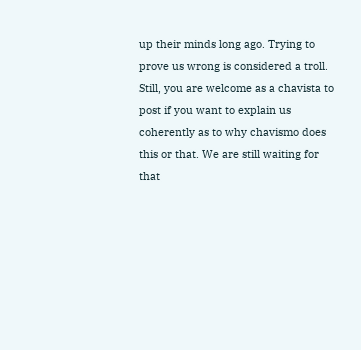up their minds long ago. Trying to prove us wrong is considered a troll. Still, you are welcome as a chavista to post if you want to explain us coherently as to why chavismo does this or that. We are still waiting for that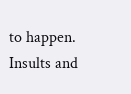to happen.
Insults and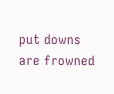put downs are frowned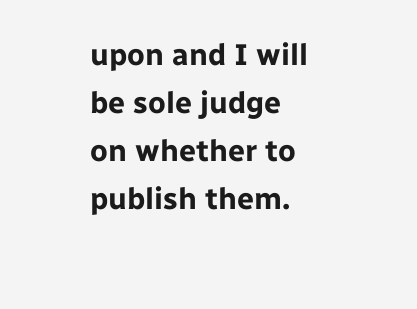upon and I will be sole judge on whether to publish them.